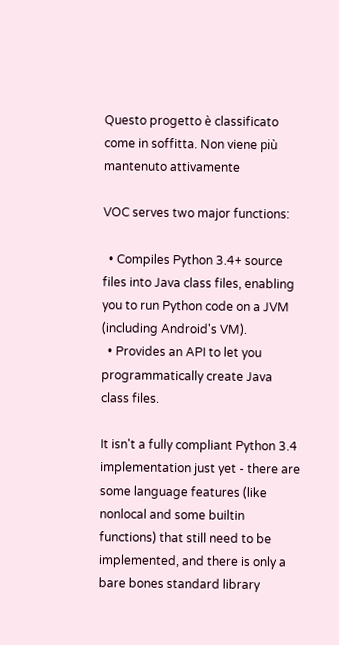Questo progetto è classificato come in soffitta. Non viene più mantenuto attivamente

VOC serves two major functions:

  • Compiles Python 3.4+ source files into Java class files, enabling you to run Python code on a JVM (including Android's VM).
  • Provides an API to let you programmatically create Java class files.

It isn't a fully compliant Python 3.4 implementation just yet - there are some language features (like nonlocal and some builtin functions) that still need to be implemented, and there is only a bare bones standard library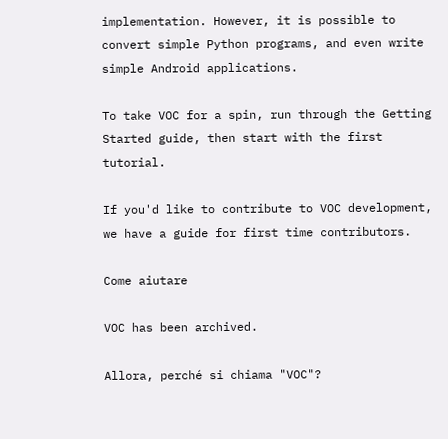implementation. However, it is possible to convert simple Python programs, and even write simple Android applications.

To take VOC for a spin, run through the Getting Started guide, then start with the first tutorial.

If you'd like to contribute to VOC development, we have a guide for first time contributors.

Come aiutare

VOC has been archived.

Allora, perché si chiama "VOC"?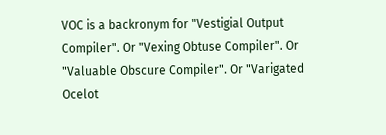VOC is a backronym for "Vestigial Output Compiler". Or "Vexing Obtuse Compiler". Or "Valuable Obscure Compiler". Or "Varigated Ocelot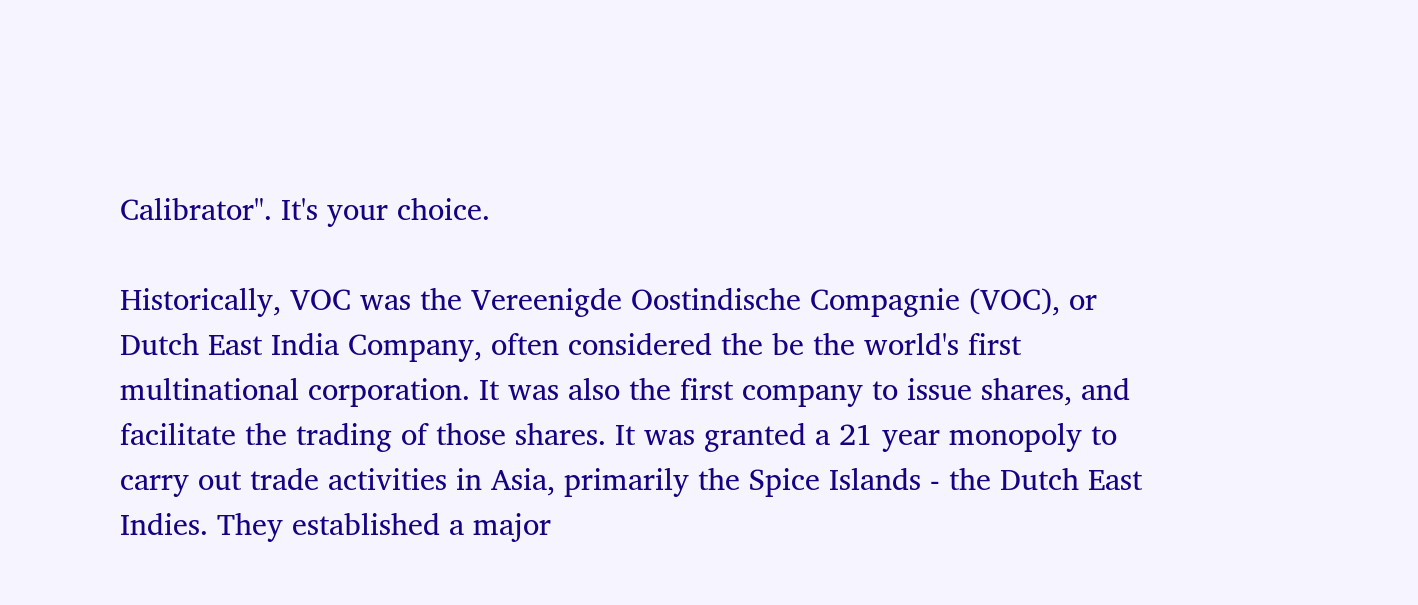Calibrator". It's your choice.

Historically, VOC was the Vereenigde Oostindische Compagnie (VOC), or Dutch East India Company, often considered the be the world's first multinational corporation. It was also the first company to issue shares, and facilitate the trading of those shares. It was granted a 21 year monopoly to carry out trade activities in Asia, primarily the Spice Islands - the Dutch East Indies. They established a major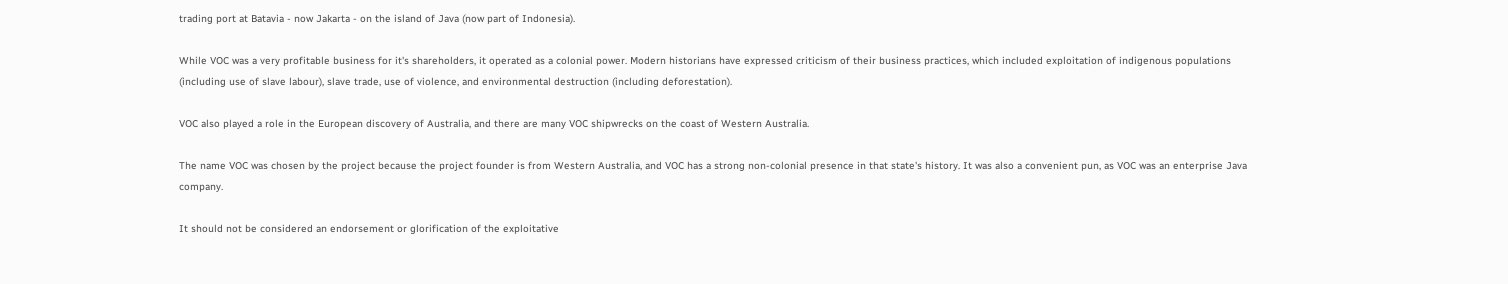trading port at Batavia - now Jakarta - on the island of Java (now part of Indonesia).

While VOC was a very profitable business for it's shareholders, it operated as a colonial power. Modern historians have expressed criticism of their business practices, which included exploitation of indigenous populations (including use of slave labour), slave trade, use of violence, and environmental destruction (including deforestation).

VOC also played a role in the European discovery of Australia, and there are many VOC shipwrecks on the coast of Western Australia.

The name VOC was chosen by the project because the project founder is from Western Australia, and VOC has a strong non-colonial presence in that state's history. It was also a convenient pun, as VOC was an enterprise Java company.

It should not be considered an endorsement or glorification of the exploitative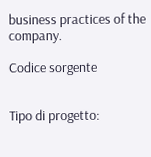business practices of the company.

Codice sorgente


Tipo di progetto: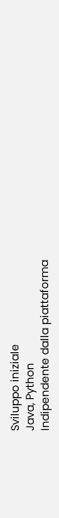Sviluppo iniziale
Java, Python
Indipendente dalla piattaforma